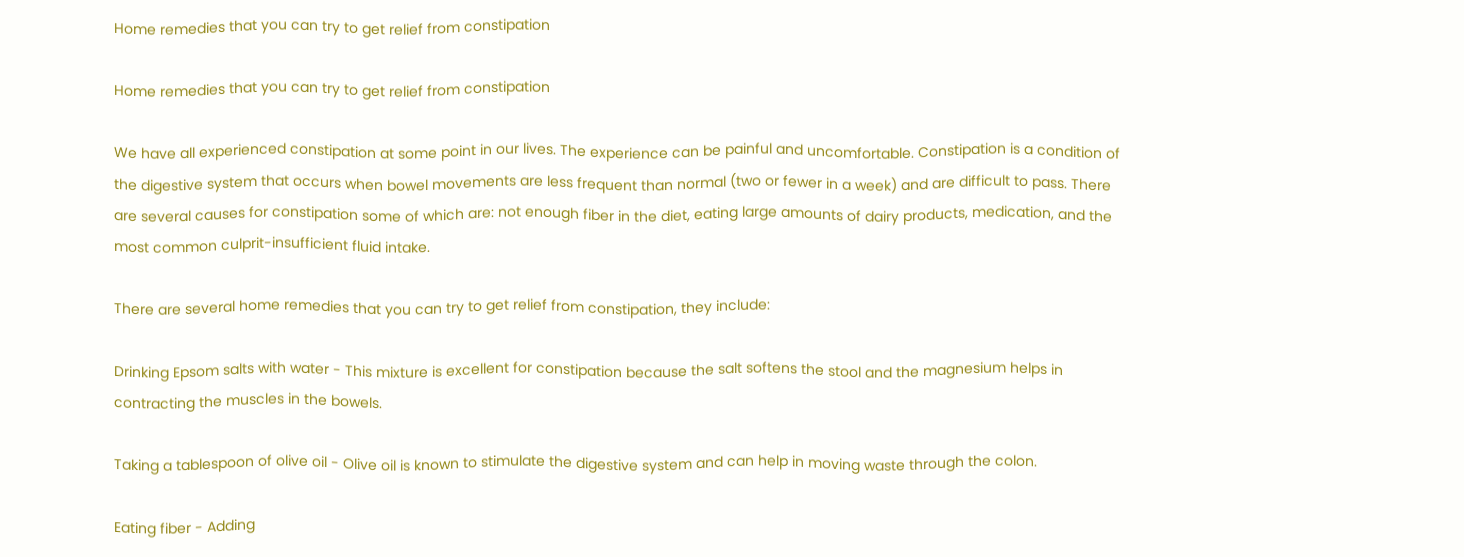Home remedies that you can try to get relief from constipation

Home remedies that you can try to get relief from constipation

We have all experienced constipation at some point in our lives. The experience can be painful and uncomfortable. Constipation is a condition of the digestive system that occurs when bowel movements are less frequent than normal (two or fewer in a week) and are difficult to pass. There are several causes for constipation some of which are: not enough fiber in the diet, eating large amounts of dairy products, medication, and the most common culprit-insufficient fluid intake.

There are several home remedies that you can try to get relief from constipation, they include:

Drinking Epsom salts with water - This mixture is excellent for constipation because the salt softens the stool and the magnesium helps in contracting the muscles in the bowels.

Taking a tablespoon of olive oil - Olive oil is known to stimulate the digestive system and can help in moving waste through the colon.

Eating fiber - Adding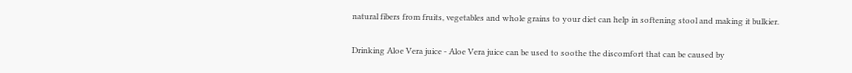natural fibers from fruits, vegetables and whole grains to your diet can help in softening stool and making it bulkier.

Drinking Aloe Vera juice - Aloe Vera juice can be used to soothe the discomfort that can be caused by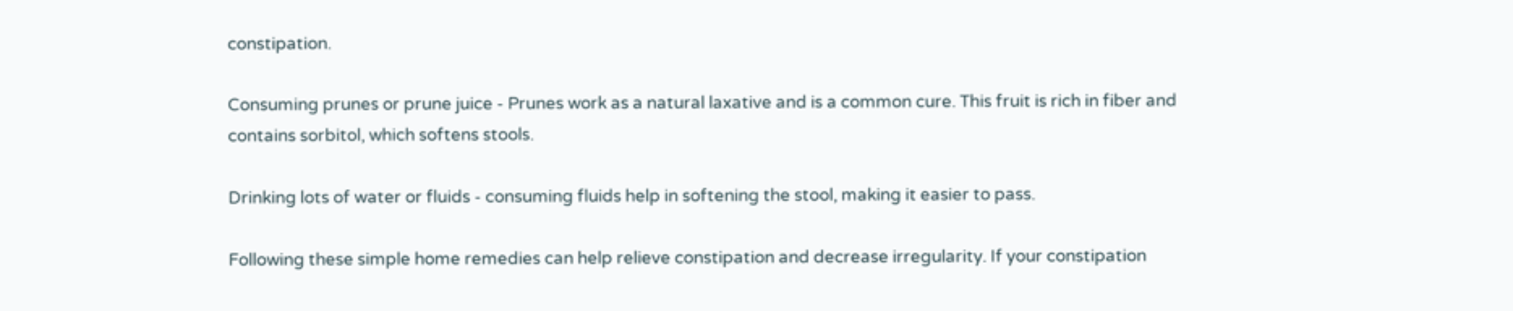constipation.

Consuming prunes or prune juice - Prunes work as a natural laxative and is a common cure. This fruit is rich in fiber and contains sorbitol, which softens stools.

Drinking lots of water or fluids - consuming fluids help in softening the stool, making it easier to pass.

Following these simple home remedies can help relieve constipation and decrease irregularity. If your constipation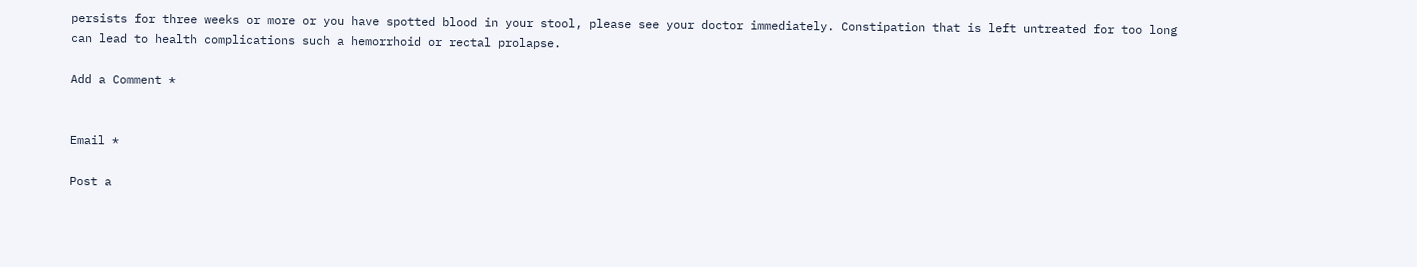persists for three weeks or more or you have spotted blood in your stool, please see your doctor immediately. Constipation that is left untreated for too long can lead to health complications such a hemorrhoid or rectal prolapse.

Add a Comment *


Email *

Post a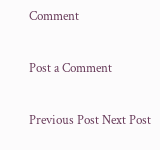Comment

Post a Comment

Previous Post Next Post